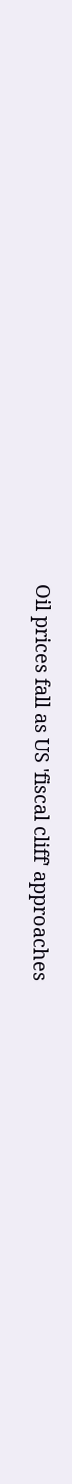Oil prices fall as US 'fiscal cliff' approaches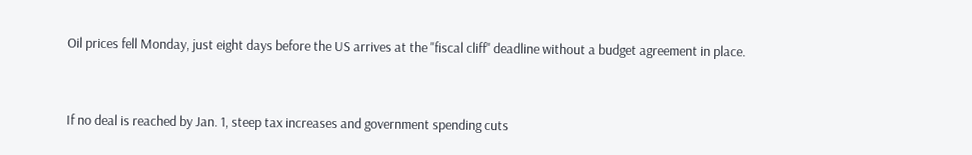Oil prices fell Monday, just eight days before the US arrives at the "fiscal cliff" deadline without a budget agreement in place.


If no deal is reached by Jan. 1, steep tax increases and government spending cuts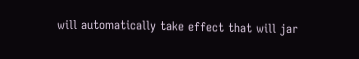will automatically take effect that will jar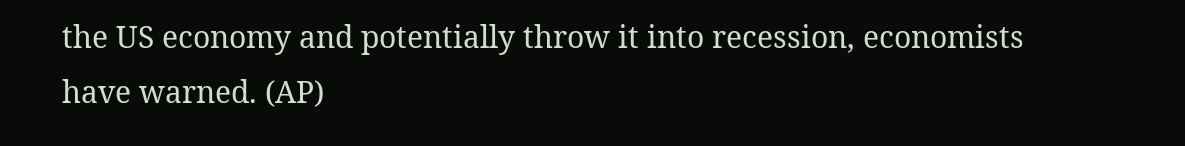the US economy and potentially throw it into recession, economists have warned. (AP)